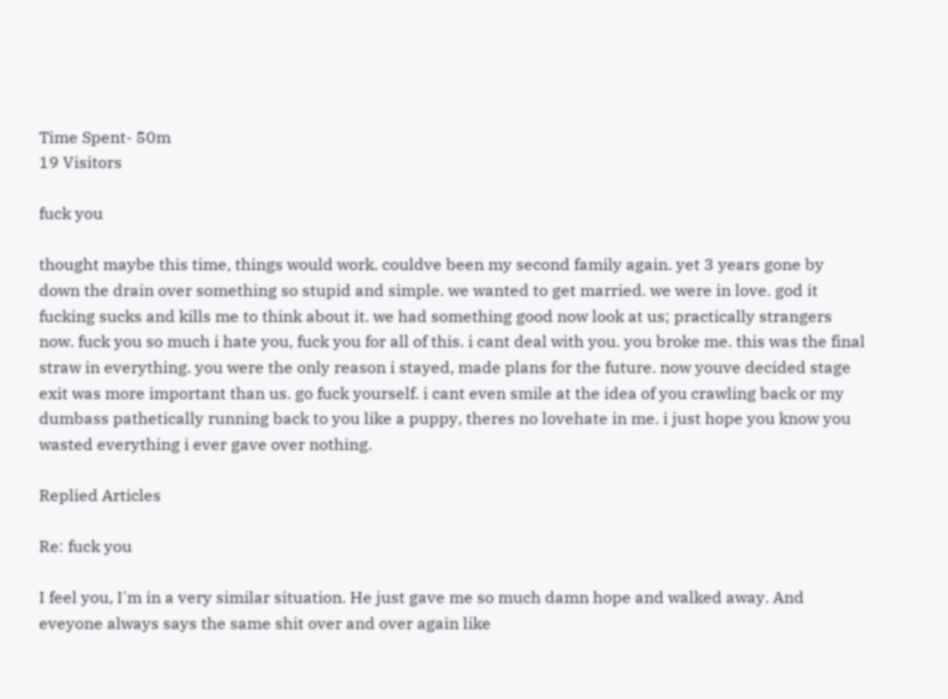Time Spent- 50m
19 Visitors

fuck you

thought maybe this time, things would work. couldve been my second family again. yet 3 years gone by down the drain over something so stupid and simple. we wanted to get married. we were in love. god it fucking sucks and kills me to think about it. we had something good now look at us; practically strangers now. fuck you so much i hate you, fuck you for all of this. i cant deal with you. you broke me. this was the final straw in everything. you were the only reason i stayed, made plans for the future. now youve decided stage exit was more important than us. go fuck yourself. i cant even smile at the idea of you crawling back or my dumbass pathetically running back to you like a puppy, theres no lovehate in me. i just hope you know you wasted everything i ever gave over nothing.

Replied Articles

Re: fuck you

I feel you, I'm in a very similar situation. He just gave me so much damn hope and walked away. And eveyone always says the same shit over and over again like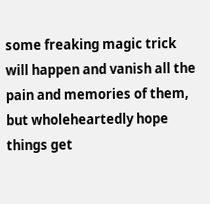some freaking magic trick will happen and vanish all the pain and memories of them, but wholeheartedly hope things get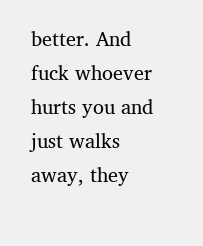better. And fuck whoever hurts you and just walks away, they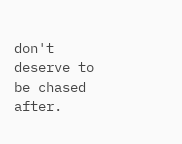don't deserve to be chased after.